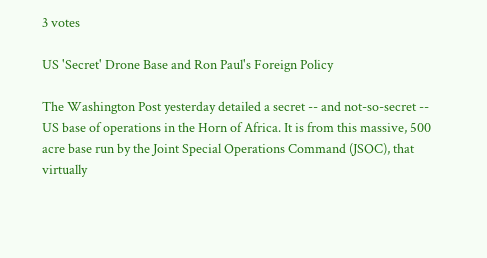3 votes

US 'Secret' Drone Base and Ron Paul's Foreign Policy

The Washington Post yesterday detailed a secret -- and not-so-secret -- US base of operations in the Horn of Africa. It is from this massive, 500 acre base run by the Joint Special Operations Command (JSOC), that virtually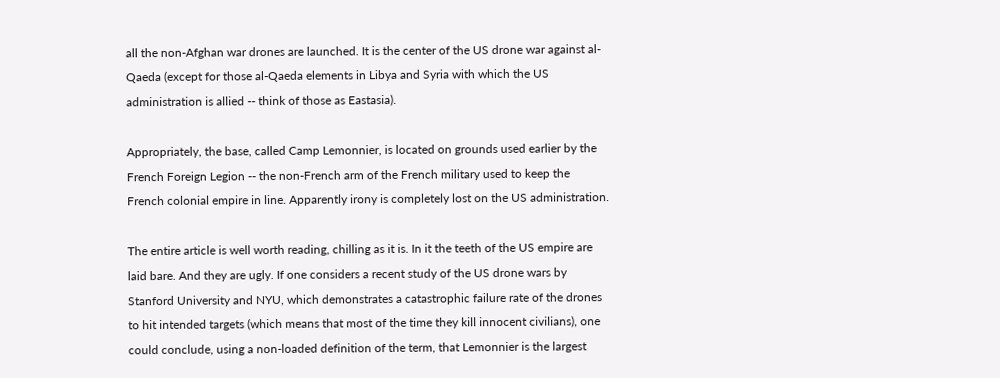all the non-Afghan war drones are launched. It is the center of the US drone war against al-Qaeda (except for those al-Qaeda elements in Libya and Syria with which the US administration is allied -- think of those as Eastasia).

Appropriately, the base, called Camp Lemonnier, is located on grounds used earlier by the French Foreign Legion -- the non-French arm of the French military used to keep the French colonial empire in line. Apparently irony is completely lost on the US administration.

The entire article is well worth reading, chilling as it is. In it the teeth of the US empire are laid bare. And they are ugly. If one considers a recent study of the US drone wars by Stanford University and NYU, which demonstrates a catastrophic failure rate of the drones to hit intended targets (which means that most of the time they kill innocent civilians), one could conclude, using a non-loaded definition of the term, that Lemonnier is the largest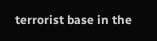terrorist base in the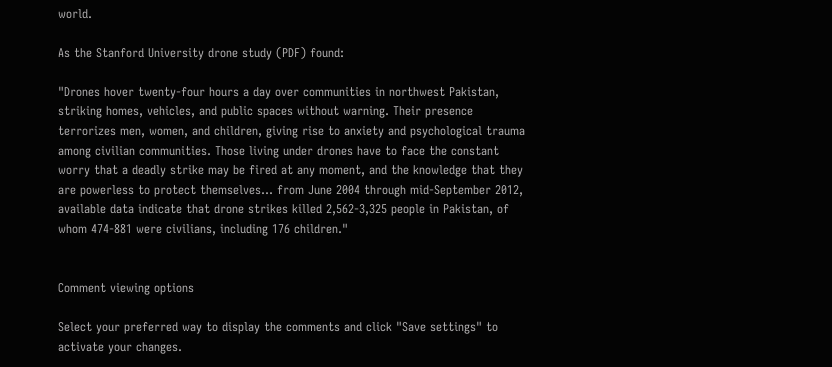world.

As the Stanford University drone study (PDF) found:

"Drones hover twenty-four hours a day over communities in northwest Pakistan, striking homes, vehicles, and public spaces without warning. Their presence terrorizes men, women, and children, giving rise to anxiety and psychological trauma among civilian communities. Those living under drones have to face the constant worry that a deadly strike may be fired at any moment, and the knowledge that they are powerless to protect themselves... from June 2004 through mid-September 2012, available data indicate that drone strikes killed 2,562-3,325 people in Pakistan, of whom 474-881 were civilians, including 176 children."


Comment viewing options

Select your preferred way to display the comments and click "Save settings" to activate your changes.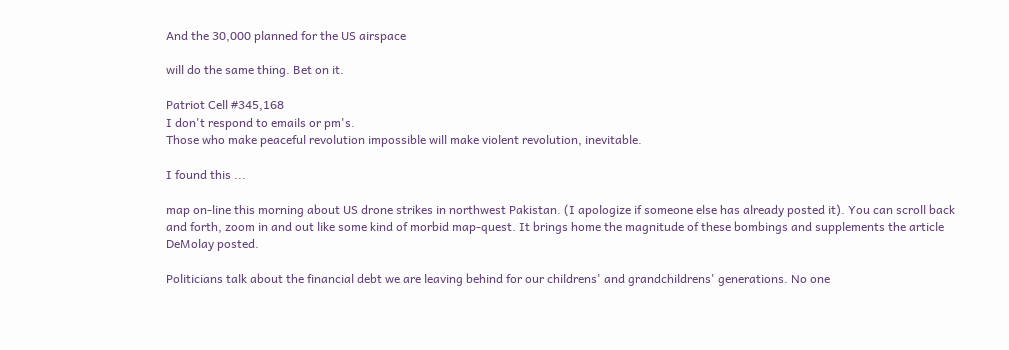And the 30,000 planned for the US airspace

will do the same thing. Bet on it.

Patriot Cell #345,168
I don't respond to emails or pm's.
Those who make peaceful revolution impossible will make violent revolution, inevitable.

I found this ...

map on-line this morning about US drone strikes in northwest Pakistan. (I apologize if someone else has already posted it). You can scroll back and forth, zoom in and out like some kind of morbid map-quest. It brings home the magnitude of these bombings and supplements the article DeMolay posted.

Politicians talk about the financial debt we are leaving behind for our childrens' and grandchildrens' generations. No one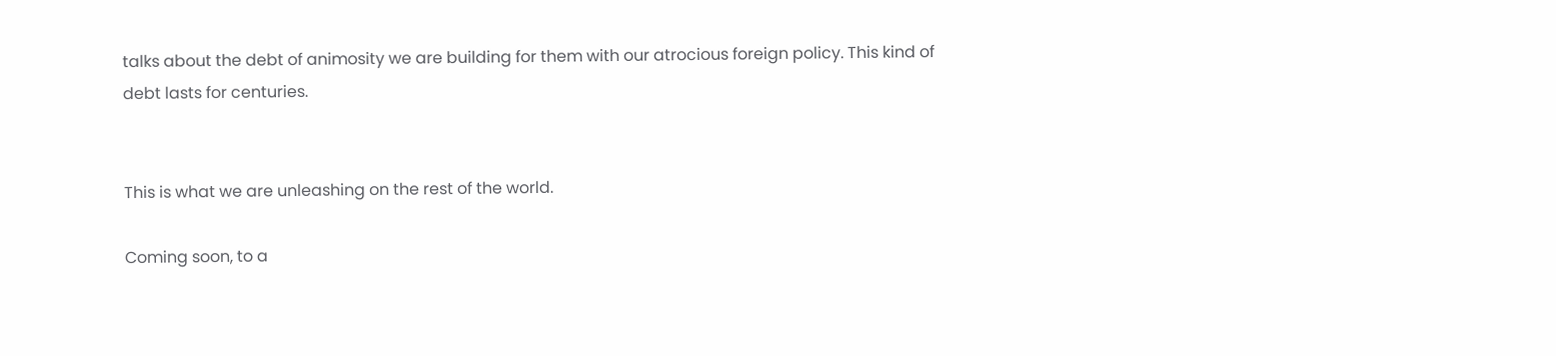talks about the debt of animosity we are building for them with our atrocious foreign policy. This kind of debt lasts for centuries.


This is what we are unleashing on the rest of the world.

Coming soon, to a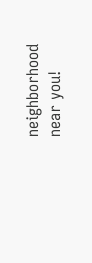neighborhood near you!